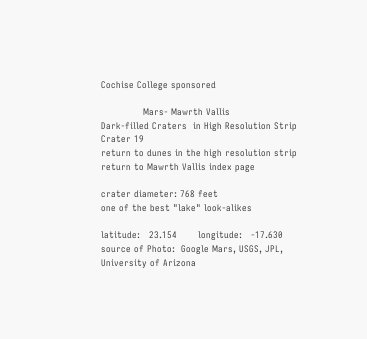Cochise College sponsored

              Mars- Mawrth Vallis
Dark-filled Craters  in High Resolution Strip
Crater 19
return to dunes in the high resolution strip
return to Mawrth Vallis index page

crater diameter: 768 feet
one of the best "lake" look-alikes

latitude:   23.154       longitude:   -17.630
source of Photo:  Google Mars, USGS, JPL, University of Arizona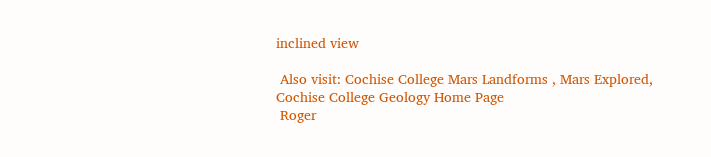inclined view

 Also visit: Cochise College Mars Landforms , Mars Explored,
Cochise College Geology Home Page
 Roger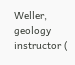Weller, geology instructor (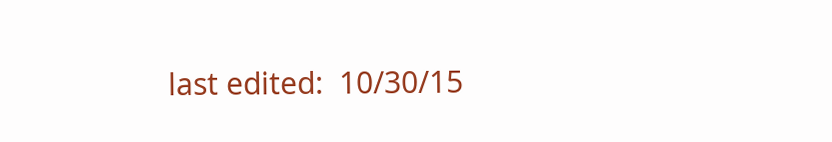last edited:  10/30/15